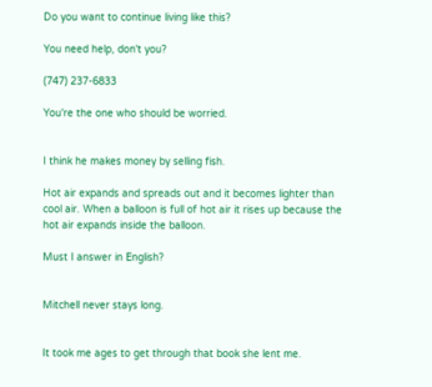Do you want to continue living like this?

You need help, don't you?

(747) 237-6833

You're the one who should be worried.


I think he makes money by selling fish.

Hot air expands and spreads out and it becomes lighter than cool air. When a balloon is full of hot air it rises up because the hot air expands inside the balloon.

Must I answer in English?


Mitchell never stays long.


It took me ages to get through that book she lent me.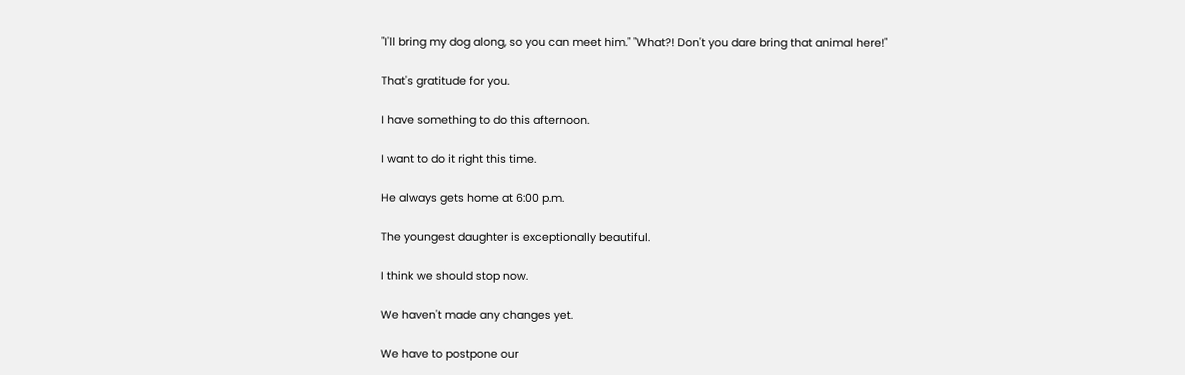"I'll bring my dog along, so you can meet him." "What?! Don't you dare bring that animal here!"

That's gratitude for you.

I have something to do this afternoon.

I want to do it right this time.

He always gets home at 6:00 p.m.

The youngest daughter is exceptionally beautiful.

I think we should stop now.

We haven't made any changes yet.

We have to postpone our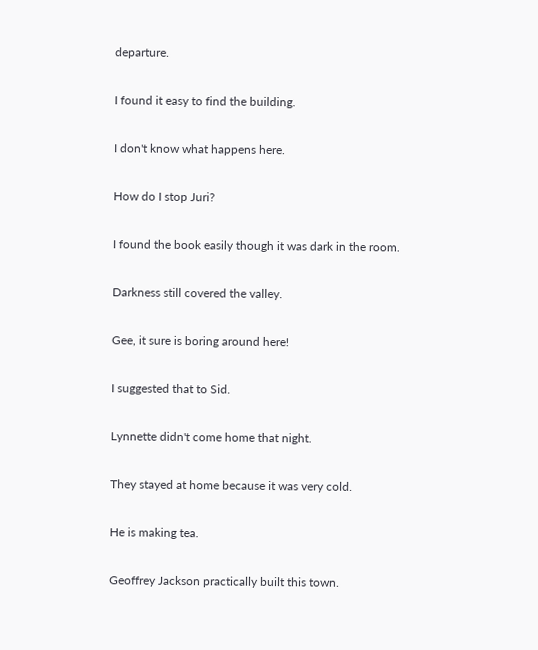departure.

I found it easy to find the building.

I don't know what happens here.

How do I stop Juri?

I found the book easily though it was dark in the room.

Darkness still covered the valley.

Gee, it sure is boring around here!

I suggested that to Sid.

Lynnette didn't come home that night.

They stayed at home because it was very cold.

He is making tea.

Geoffrey Jackson practically built this town.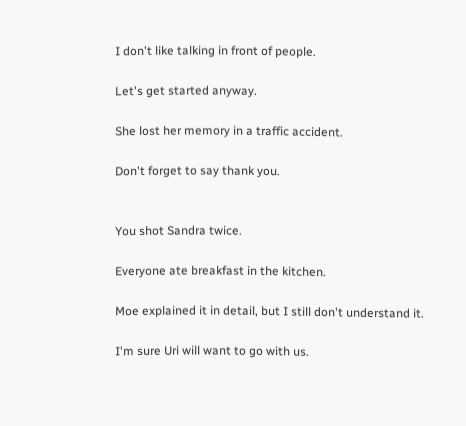I don't like talking in front of people.

Let's get started anyway.

She lost her memory in a traffic accident.

Don't forget to say thank you.


You shot Sandra twice.

Everyone ate breakfast in the kitchen.

Moe explained it in detail, but I still don't understand it.

I'm sure Uri will want to go with us.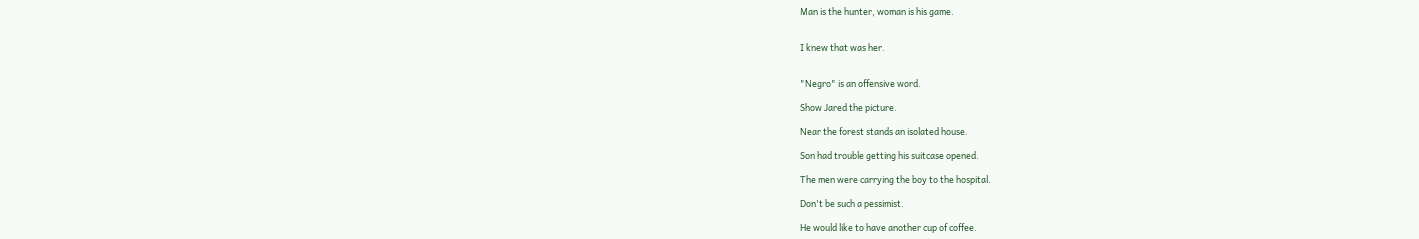Man is the hunter, woman is his game.


I knew that was her.


"Negro" is an offensive word.

Show Jared the picture.

Near the forest stands an isolated house.

Son had trouble getting his suitcase opened.

The men were carrying the boy to the hospital.

Don't be such a pessimist.

He would like to have another cup of coffee.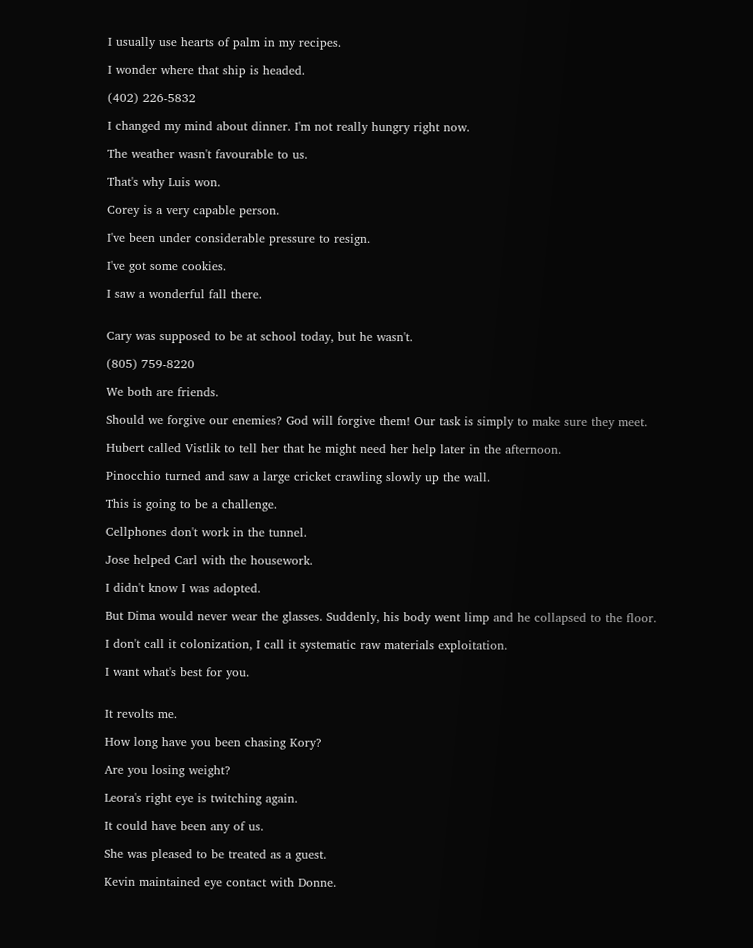I usually use hearts of palm in my recipes.

I wonder where that ship is headed.

(402) 226-5832

I changed my mind about dinner. I'm not really hungry right now.

The weather wasn't favourable to us.

That's why Luis won.

Corey is a very capable person.

I've been under considerable pressure to resign.

I've got some cookies.

I saw a wonderful fall there.


Cary was supposed to be at school today, but he wasn't.

(805) 759-8220

We both are friends.

Should we forgive our enemies? God will forgive them! Our task is simply to make sure they meet.

Hubert called Vistlik to tell her that he might need her help later in the afternoon.

Pinocchio turned and saw a large cricket crawling slowly up the wall.

This is going to be a challenge.

Cellphones don't work in the tunnel.

Jose helped Carl with the housework.

I didn't know I was adopted.

But Dima would never wear the glasses. Suddenly, his body went limp and he collapsed to the floor.

I don't call it colonization, I call it systematic raw materials exploitation.

I want what's best for you.


It revolts me.

How long have you been chasing Kory?

Are you losing weight?

Leora's right eye is twitching again.

It could have been any of us.

She was pleased to be treated as a guest.

Kevin maintained eye contact with Donne.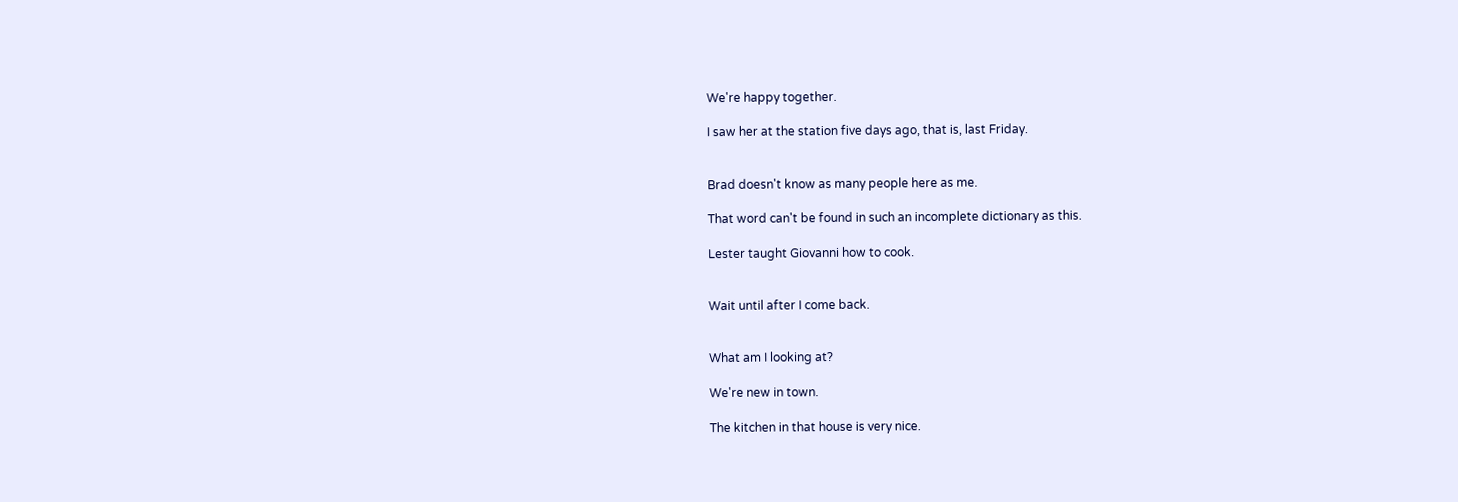We're happy together.

I saw her at the station five days ago, that is, last Friday.


Brad doesn't know as many people here as me.

That word can't be found in such an incomplete dictionary as this.

Lester taught Giovanni how to cook.


Wait until after I come back.


What am I looking at?

We're new in town.

The kitchen in that house is very nice.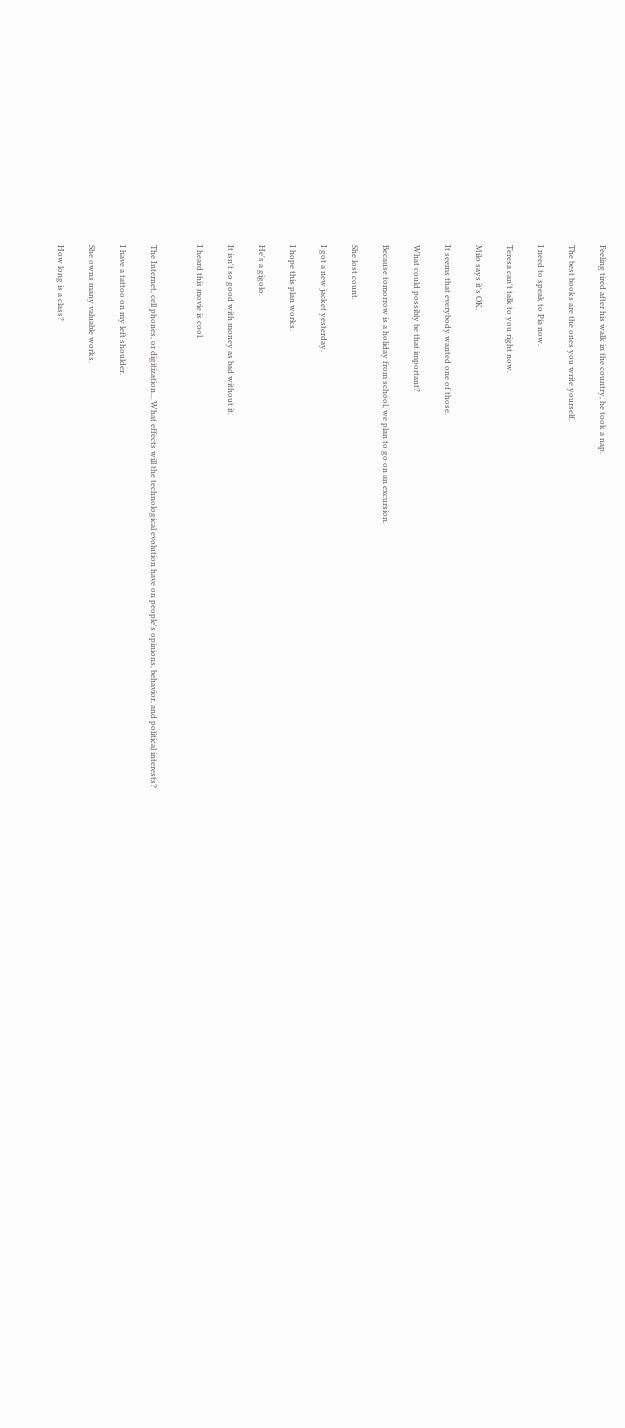Feeling tired after his walk in the country, he took a nap.

The best books are the ones you write yourself.

I need to speak to Pia now.

Teresa can't talk to you right now.

Milo says it's OK.

It seems that everybody wanted one of those.

What could possibly be that important?

Because tomorrow is a holiday from school, we plan to go on an excursion.

She lost count.

I got a new jacket yesterday.

I hope this plan works.

He's a gigolo.

It isn't so good with money as bad without it.

I heard this movie is cool.


The Internet, cell phones, or digitization... What effects will the technological evolution have on people's opinions, behavior, and political interests?

I have a tattoo on my left shoulder.

She owns many valuable works.

How long is a class?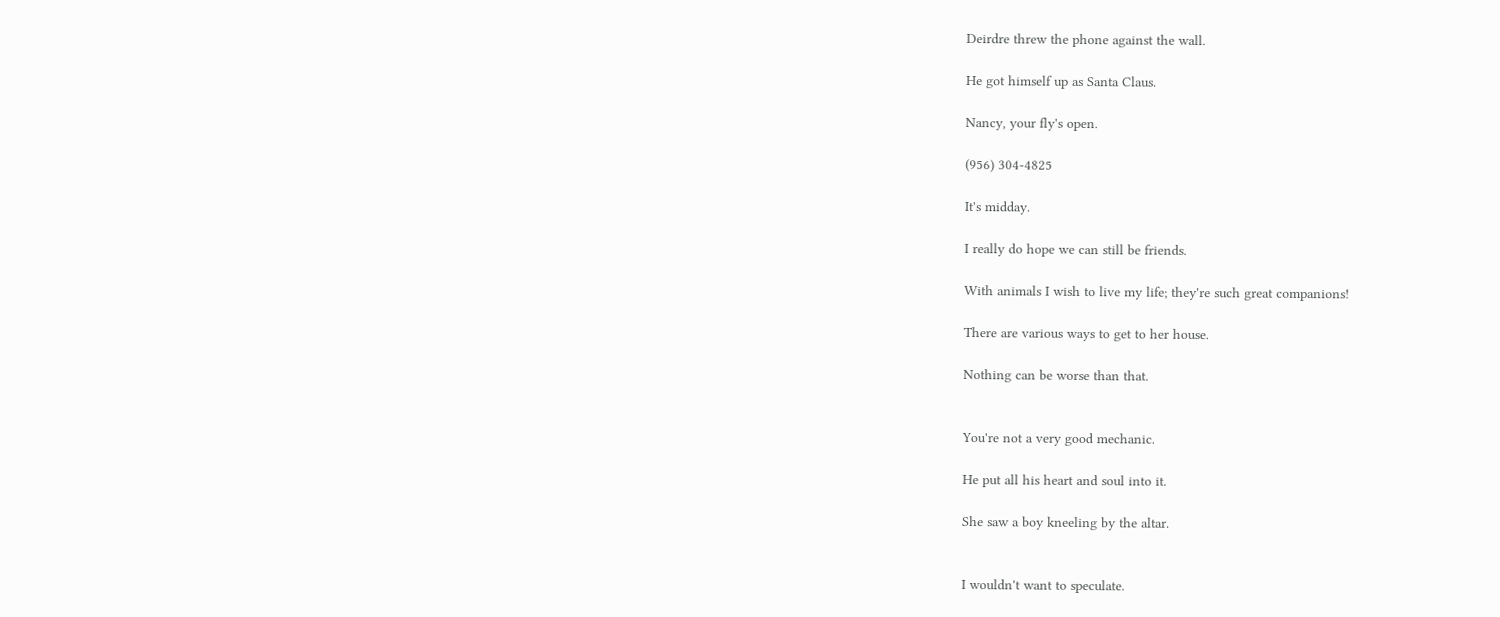Deirdre threw the phone against the wall.

He got himself up as Santa Claus.

Nancy, your fly's open.

(956) 304-4825

It's midday.

I really do hope we can still be friends.

With animals I wish to live my life; they're such great companions!

There are various ways to get to her house.

Nothing can be worse than that.


You're not a very good mechanic.

He put all his heart and soul into it.

She saw a boy kneeling by the altar.


I wouldn't want to speculate.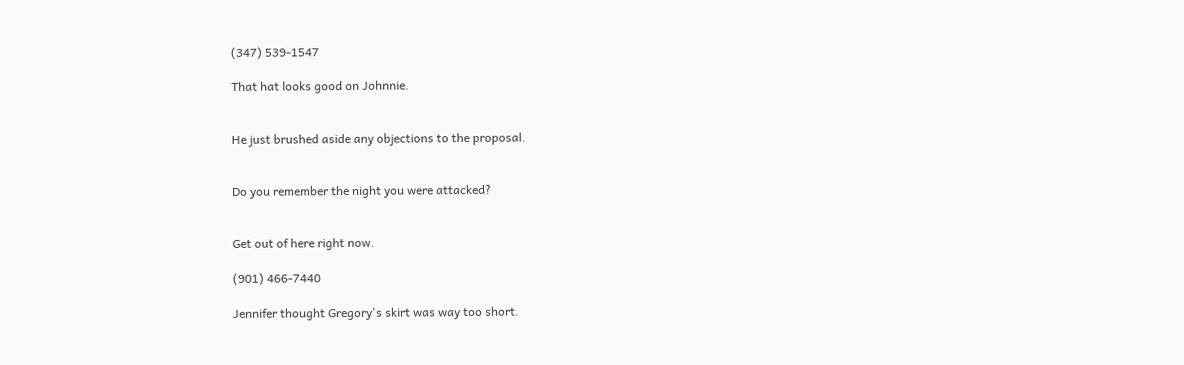(347) 539-1547

That hat looks good on Johnnie.


He just brushed aside any objections to the proposal.


Do you remember the night you were attacked?


Get out of here right now.

(901) 466-7440

Jennifer thought Gregory's skirt was way too short.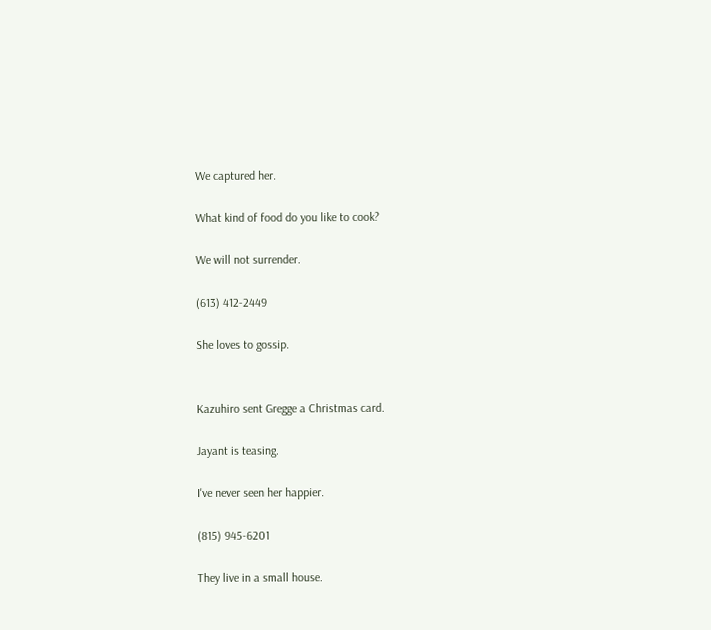We captured her.

What kind of food do you like to cook?

We will not surrender.

(613) 412-2449

She loves to gossip.


Kazuhiro sent Gregge a Christmas card.

Jayant is teasing.

I've never seen her happier.

(815) 945-6201

They live in a small house.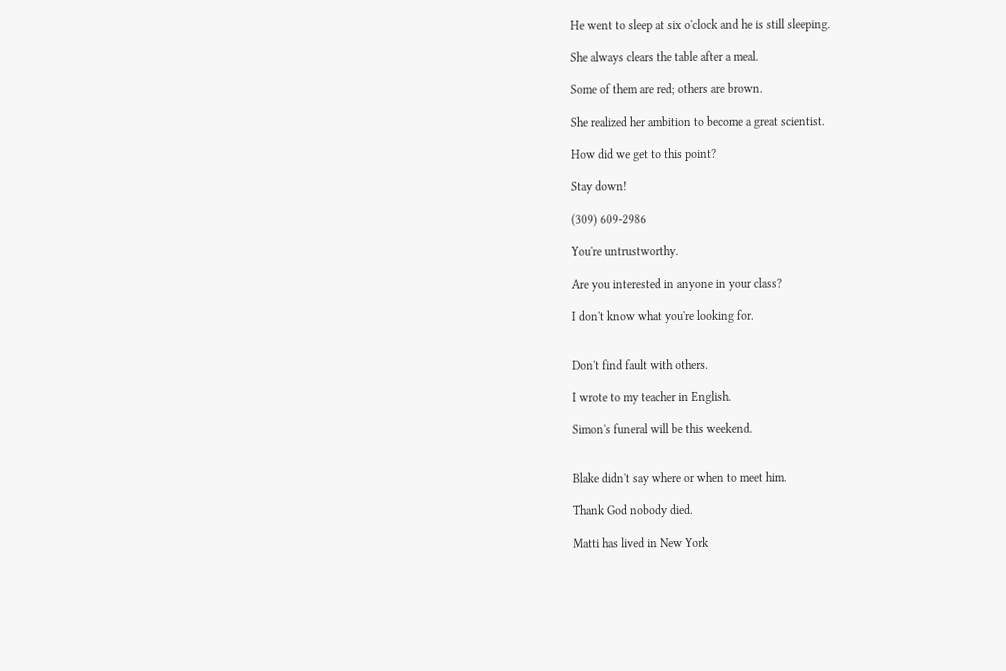He went to sleep at six o'clock and he is still sleeping.

She always clears the table after a meal.

Some of them are red; others are brown.

She realized her ambition to become a great scientist.

How did we get to this point?

Stay down!

(309) 609-2986

You're untrustworthy.

Are you interested in anyone in your class?

I don't know what you're looking for.


Don't find fault with others.

I wrote to my teacher in English.

Simon's funeral will be this weekend.


Blake didn't say where or when to meet him.

Thank God nobody died.

Matti has lived in New York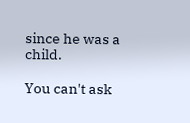since he was a child.

You can't ask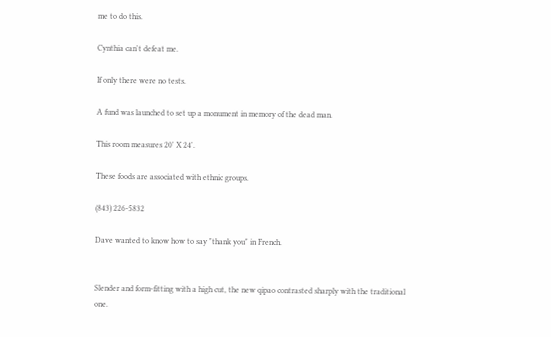me to do this.

Cynthia can't defeat me.

If only there were no tests.

A fund was launched to set up a monument in memory of the dead man.

This room measures 20' X 24'.

These foods are associated with ethnic groups.

(843) 226-5832

Dave wanted to know how to say "thank you" in French.


Slender and form-fitting with a high cut, the new qipao contrasted sharply with the traditional one.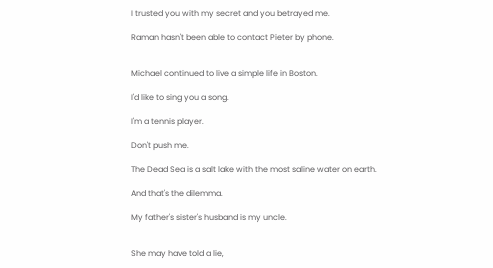I trusted you with my secret and you betrayed me.

Raman hasn't been able to contact Pieter by phone.


Michael continued to live a simple life in Boston.

I'd like to sing you a song.

I'm a tennis player.

Don't push me.

The Dead Sea is a salt lake with the most saline water on earth.

And that's the dilemma.

My father's sister's husband is my uncle.


She may have told a lie,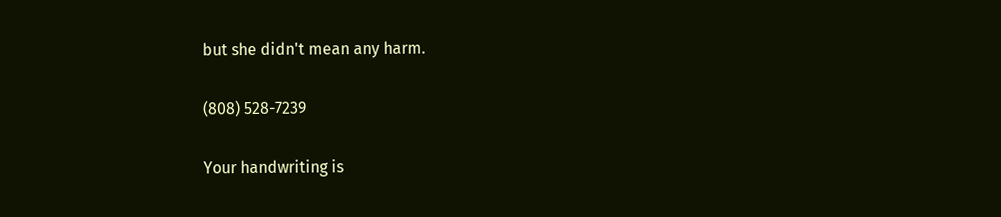but she didn't mean any harm.

(808) 528-7239

Your handwriting is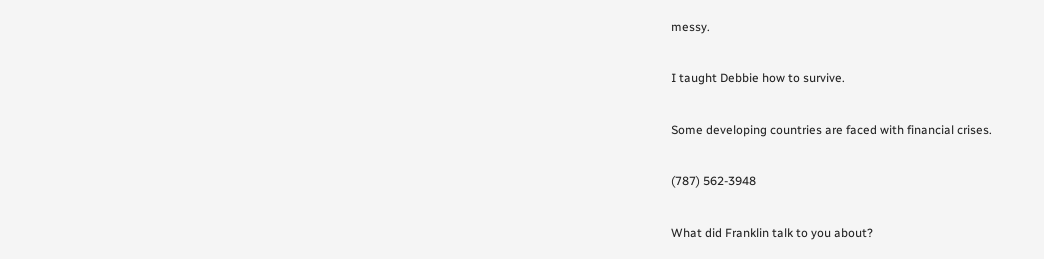messy.

I taught Debbie how to survive.

Some developing countries are faced with financial crises.

(787) 562-3948

What did Franklin talk to you about?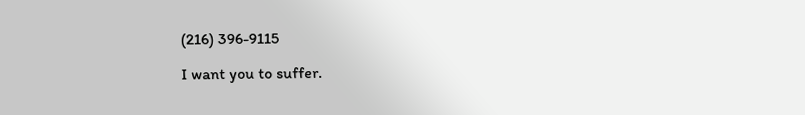(216) 396-9115

I want you to suffer.